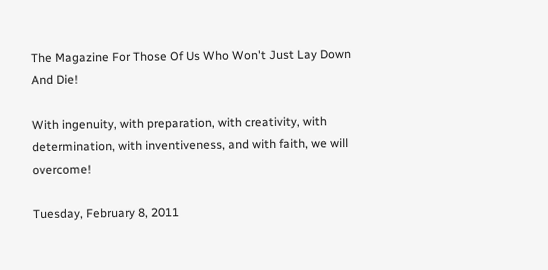The Magazine For Those Of Us Who Won't Just Lay Down And Die!

With ingenuity, with preparation, with creativity, with determination, with inventiveness, and with faith, we will overcome!

Tuesday, February 8, 2011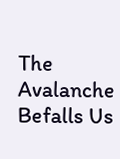The Avalanche Befalls Us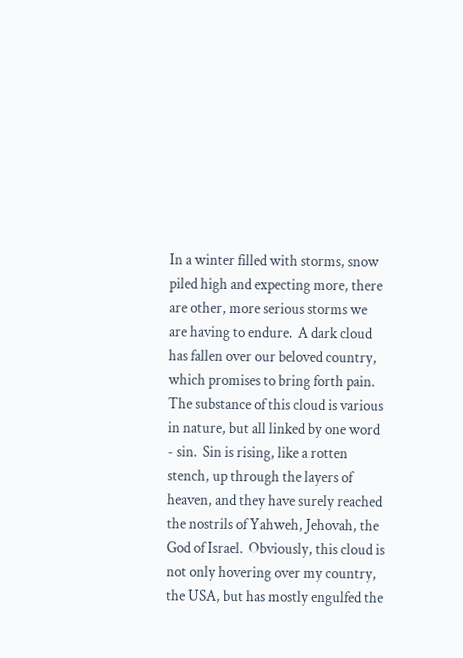In a winter filled with storms, snow piled high and expecting more, there are other, more serious storms we are having to endure.  A dark cloud has fallen over our beloved country, which promises to bring forth pain.  The substance of this cloud is various in nature, but all linked by one word - sin.  Sin is rising, like a rotten stench, up through the layers of heaven, and they have surely reached the nostrils of Yahweh, Jehovah, the God of Israel.  Obviously, this cloud is not only hovering over my country, the USA, but has mostly engulfed the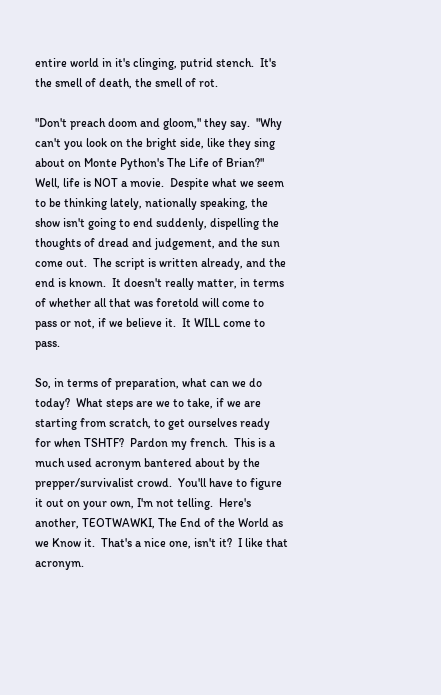entire world in it's clinging, putrid stench.  It's the smell of death, the smell of rot.

"Don't preach doom and gloom," they say.  "Why can't you look on the bright side, like they sing about on Monte Python's The Life of Brian?"  Well, life is NOT a movie.  Despite what we seem to be thinking lately, nationally speaking, the show isn't going to end suddenly, dispelling the thoughts of dread and judgement, and the sun come out.  The script is written already, and the end is known.  It doesn't really matter, in terms of whether all that was foretold will come to pass or not, if we believe it.  It WILL come to pass.

So, in terms of preparation, what can we do today?  What steps are we to take, if we are starting from scratch, to get ourselves ready for when TSHTF?  Pardon my french.  This is a much used acronym bantered about by the prepper/survivalist crowd.  You'll have to figure it out on your own, I'm not telling.  Here's another, TEOTWAWKI, The End of the World as we Know it.  That's a nice one, isn't it?  I like that acronym.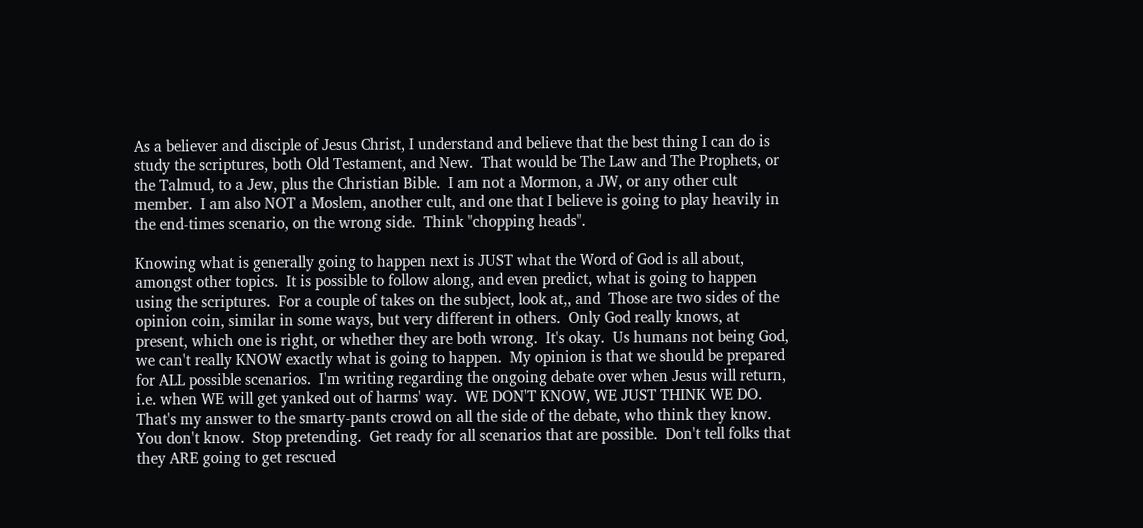As a believer and disciple of Jesus Christ, I understand and believe that the best thing I can do is study the scriptures, both Old Testament, and New.  That would be The Law and The Prophets, or the Talmud, to a Jew, plus the Christian Bible.  I am not a Mormon, a JW, or any other cult member.  I am also NOT a Moslem, another cult, and one that I believe is going to play heavily in the end-times scenario, on the wrong side.  Think "chopping heads".

Knowing what is generally going to happen next is JUST what the Word of God is all about, amongst other topics.  It is possible to follow along, and even predict, what is going to happen using the scriptures.  For a couple of takes on the subject, look at,, and  Those are two sides of the opinion coin, similar in some ways, but very different in others.  Only God really knows, at present, which one is right, or whether they are both wrong.  It's okay.  Us humans not being God, we can't really KNOW exactly what is going to happen.  My opinion is that we should be prepared for ALL possible scenarios.  I'm writing regarding the ongoing debate over when Jesus will return, i.e. when WE will get yanked out of harms' way.  WE DON'T KNOW, WE JUST THINK WE DO.  That's my answer to the smarty-pants crowd on all the side of the debate, who think they know.  You don't know.  Stop pretending.  Get ready for all scenarios that are possible.  Don't tell folks that they ARE going to get rescued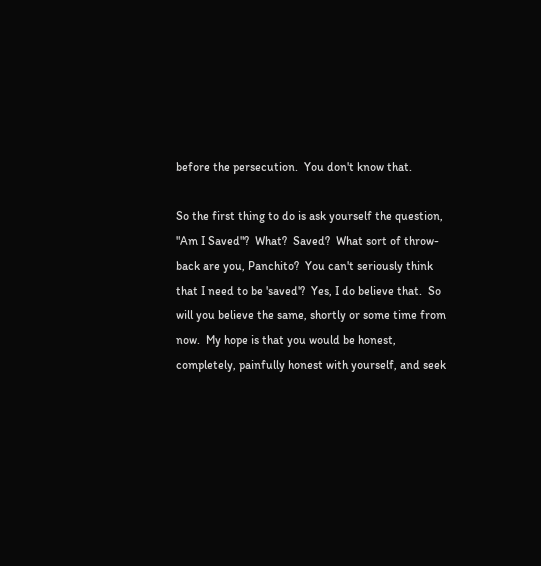before the persecution.  You don't know that.

So the first thing to do is ask yourself the question, "Am I Saved"?  What?  Saved?  What sort of throw-back are you, Panchito?  You can't seriously think that I need to be 'saved'?  Yes, I do believe that.  So will you believe the same, shortly or some time from now.  My hope is that you would be honest, completely, painfully honest with yourself, and seek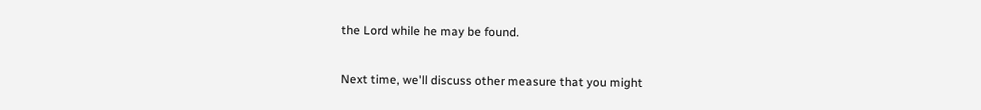the Lord while he may be found.

Next time, we'll discuss other measure that you might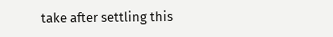take after settling this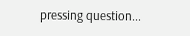pressing question...